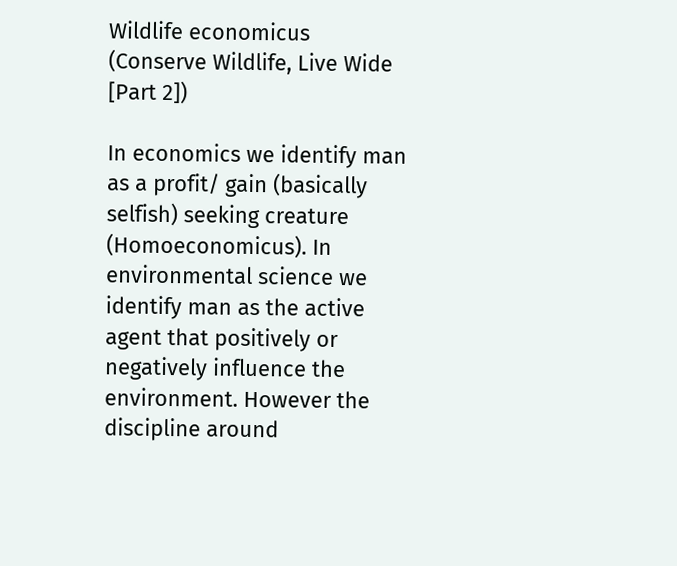Wildlife economicus (Conserve Wildlife, Live Wide [Part 2])

In economics we identify man as a profit/ gain (basically selfish) seeking creature (Homoeconomicus). In environmental science we identify man as the active agent that positively or negatively influence the environment. However the discipline around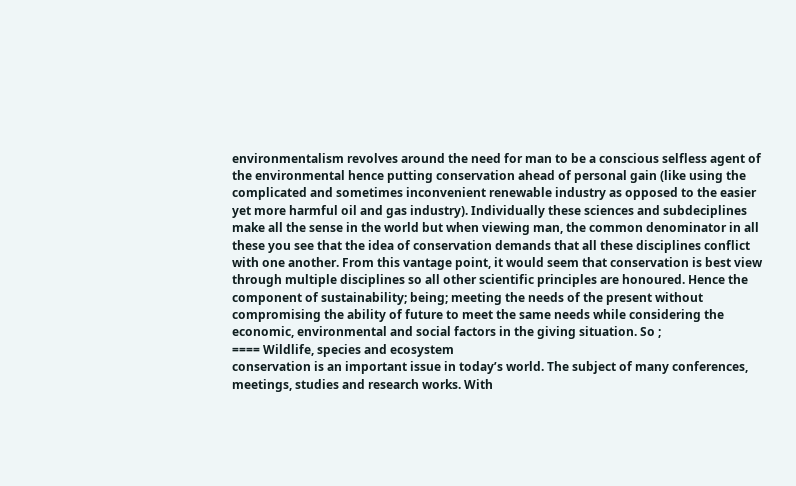environmentalism revolves around the need for man to be a conscious selfless agent of the environmental hence putting conservation ahead of personal gain (like using the complicated and sometimes inconvenient renewable industry as opposed to the easier yet more harmful oil and gas industry). Individually these sciences and subdeciplines make all the sense in the world but when viewing man, the common denominator in all these you see that the idea of conservation demands that all these disciplines conflict with one another. From this vantage point, it would seem that conservation is best view through multiple disciplines so all other scientific principles are honoured. Hence the component of sustainability; being; meeting the needs of the present without compromising the ability of future to meet the same needs while considering the economic, environmental and social factors in the giving situation. So ;
==== Wildlife, species and ecosystem
conservation is an important issue in today’s world. The subject of many conferences, meetings, studies and research works. With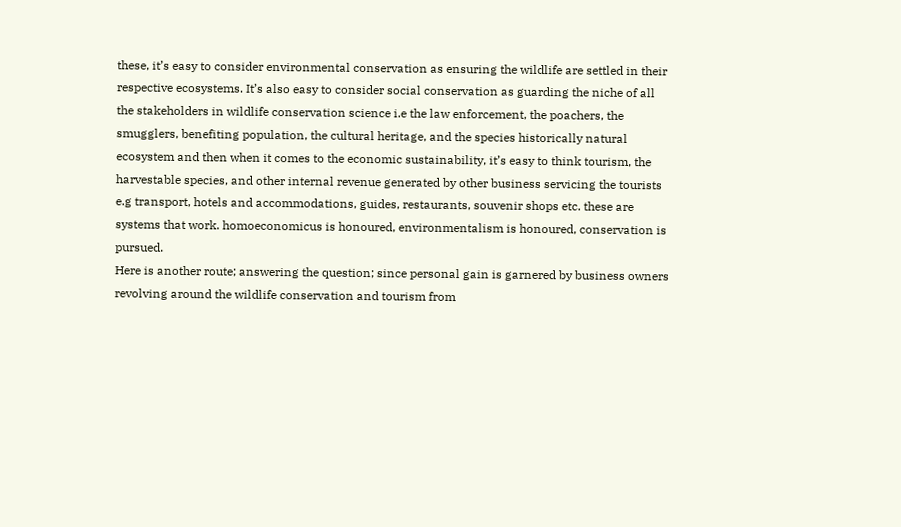these, it’s easy to consider environmental conservation as ensuring the wildlife are settled in their respective ecosystems. It’s also easy to consider social conservation as guarding the niche of all the stakeholders in wildlife conservation science i.e the law enforcement, the poachers, the smugglers, benefiting population, the cultural heritage, and the species historically natural ecosystem and then when it comes to the economic sustainability, it’s easy to think tourism, the harvestable species, and other internal revenue generated by other business servicing the tourists e.g transport, hotels and accommodations, guides, restaurants, souvenir shops etc. these are systems that work. homoeconomicus is honoured, environmentalism is honoured, conservation is pursued.
Here is another route; answering the question; since personal gain is garnered by business owners revolving around the wildlife conservation and tourism from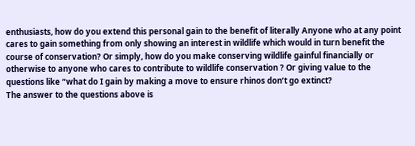enthusiasts, how do you extend this personal gain to the benefit of literally Anyone who at any point cares to gain something from only showing an interest in wildlife which would in turn benefit the course of conservation? Or simply, how do you make conserving wildlife gainful financially or otherwise to anyone who cares to contribute to wildlife conservation ? Or giving value to the questions like “what do I gain by making a move to ensure rhinos don’t go extinct?
The answer to the questions above is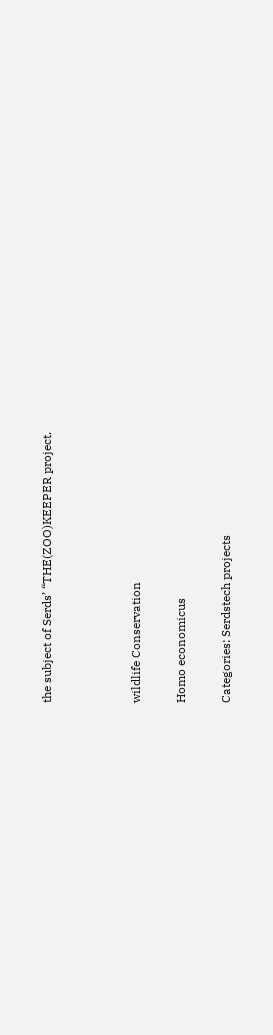the subject of Serds’ “THE(ZOO)KEEPER project.



wildlife Conservation

Homo economicus

Categories: Serdstech projects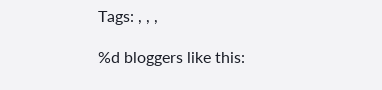Tags: , , ,

%d bloggers like this: